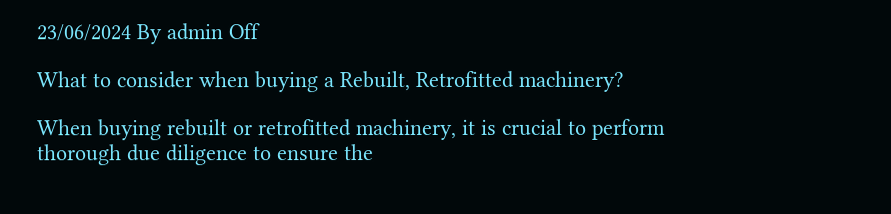23/06/2024 By admin Off

What to consider when buying a Rebuilt, Retrofitted machinery?

When buying rebuilt or retrofitted machinery, it is crucial to perform thorough due diligence to ensure the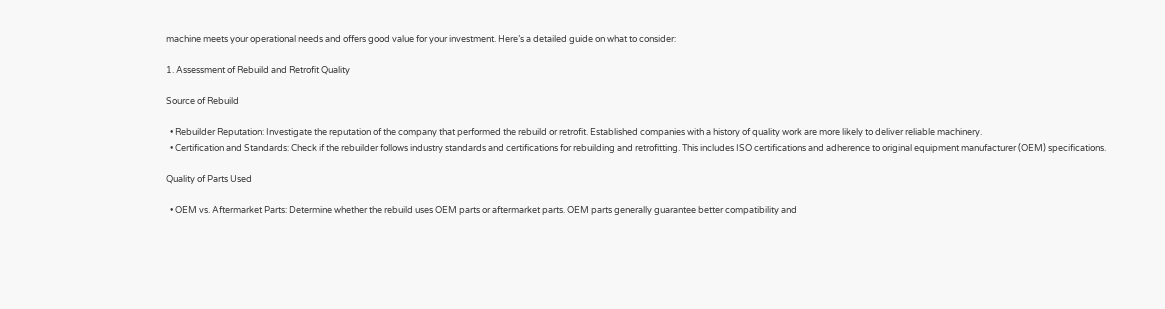machine meets your operational needs and offers good value for your investment. Here’s a detailed guide on what to consider:

1. Assessment of Rebuild and Retrofit Quality

Source of Rebuild

  • Rebuilder Reputation: Investigate the reputation of the company that performed the rebuild or retrofit. Established companies with a history of quality work are more likely to deliver reliable machinery.
  • Certification and Standards: Check if the rebuilder follows industry standards and certifications for rebuilding and retrofitting. This includes ISO certifications and adherence to original equipment manufacturer (OEM) specifications.

Quality of Parts Used

  • OEM vs. Aftermarket Parts: Determine whether the rebuild uses OEM parts or aftermarket parts. OEM parts generally guarantee better compatibility and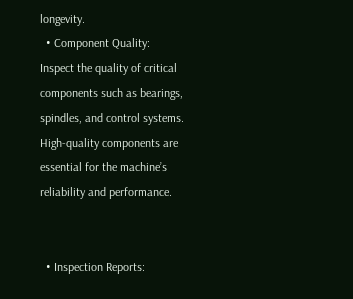longevity.
  • Component Quality: Inspect the quality of critical components such as bearings, spindles, and control systems. High-quality components are essential for the machine’s reliability and performance.


  • Inspection Reports: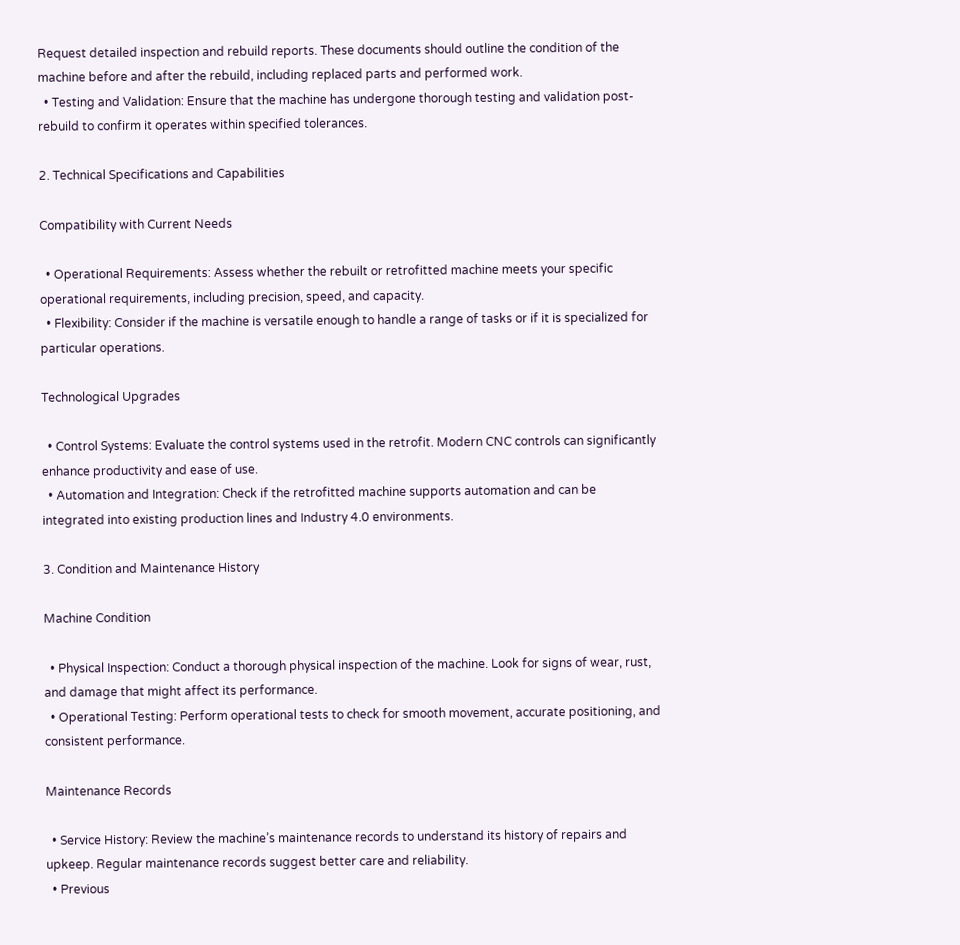Request detailed inspection and rebuild reports. These documents should outline the condition of the machine before and after the rebuild, including replaced parts and performed work.
  • Testing and Validation: Ensure that the machine has undergone thorough testing and validation post-rebuild to confirm it operates within specified tolerances.

2. Technical Specifications and Capabilities

Compatibility with Current Needs

  • Operational Requirements: Assess whether the rebuilt or retrofitted machine meets your specific operational requirements, including precision, speed, and capacity.
  • Flexibility: Consider if the machine is versatile enough to handle a range of tasks or if it is specialized for particular operations.

Technological Upgrades

  • Control Systems: Evaluate the control systems used in the retrofit. Modern CNC controls can significantly enhance productivity and ease of use.
  • Automation and Integration: Check if the retrofitted machine supports automation and can be integrated into existing production lines and Industry 4.0 environments.

3. Condition and Maintenance History

Machine Condition

  • Physical Inspection: Conduct a thorough physical inspection of the machine. Look for signs of wear, rust, and damage that might affect its performance.
  • Operational Testing: Perform operational tests to check for smooth movement, accurate positioning, and consistent performance.

Maintenance Records

  • Service History: Review the machine’s maintenance records to understand its history of repairs and upkeep. Regular maintenance records suggest better care and reliability.
  • Previous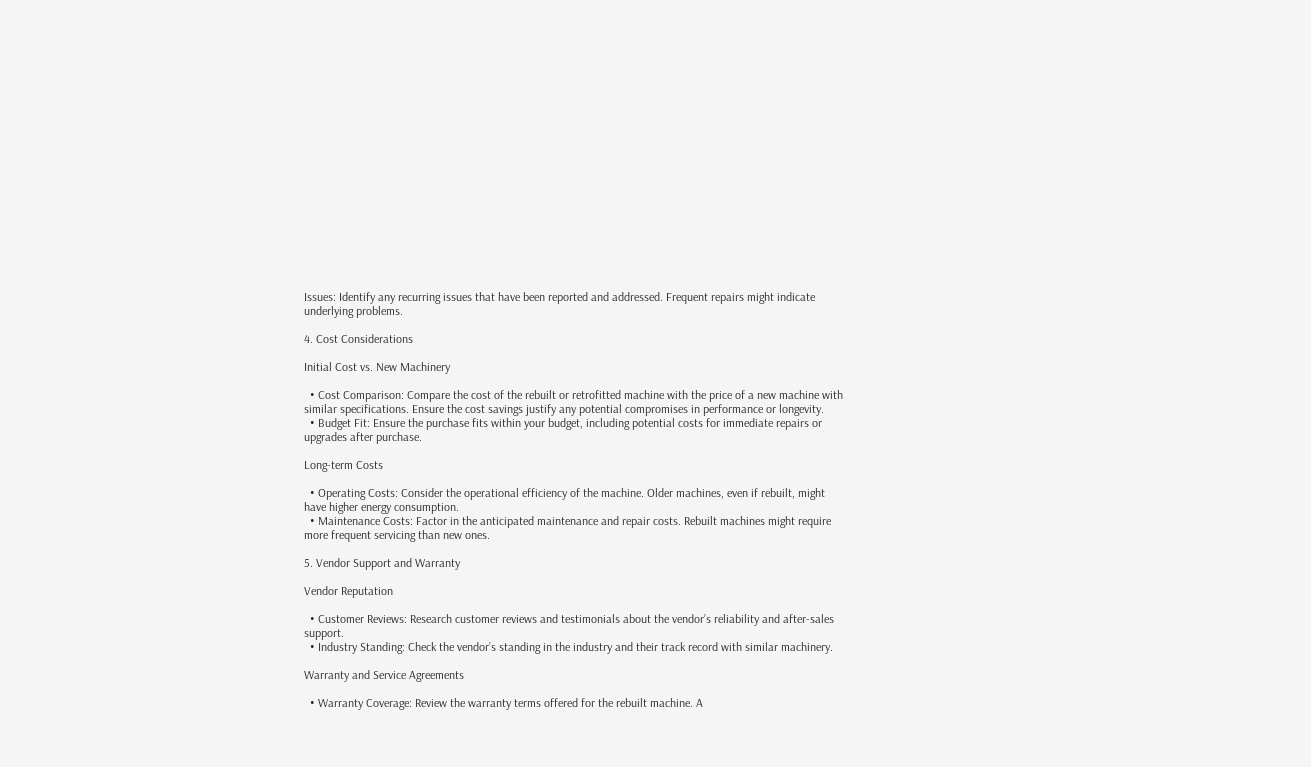Issues: Identify any recurring issues that have been reported and addressed. Frequent repairs might indicate underlying problems.

4. Cost Considerations

Initial Cost vs. New Machinery

  • Cost Comparison: Compare the cost of the rebuilt or retrofitted machine with the price of a new machine with similar specifications. Ensure the cost savings justify any potential compromises in performance or longevity.
  • Budget Fit: Ensure the purchase fits within your budget, including potential costs for immediate repairs or upgrades after purchase.

Long-term Costs

  • Operating Costs: Consider the operational efficiency of the machine. Older machines, even if rebuilt, might have higher energy consumption.
  • Maintenance Costs: Factor in the anticipated maintenance and repair costs. Rebuilt machines might require more frequent servicing than new ones.

5. Vendor Support and Warranty

Vendor Reputation

  • Customer Reviews: Research customer reviews and testimonials about the vendor’s reliability and after-sales support.
  • Industry Standing: Check the vendor’s standing in the industry and their track record with similar machinery.

Warranty and Service Agreements

  • Warranty Coverage: Review the warranty terms offered for the rebuilt machine. A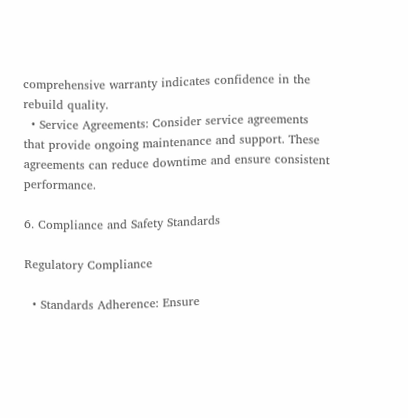comprehensive warranty indicates confidence in the rebuild quality.
  • Service Agreements: Consider service agreements that provide ongoing maintenance and support. These agreements can reduce downtime and ensure consistent performance.

6. Compliance and Safety Standards

Regulatory Compliance

  • Standards Adherence: Ensure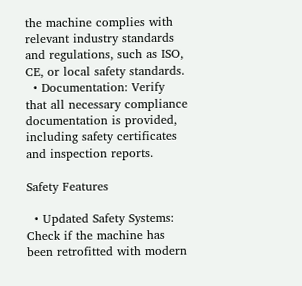the machine complies with relevant industry standards and regulations, such as ISO, CE, or local safety standards.
  • Documentation: Verify that all necessary compliance documentation is provided, including safety certificates and inspection reports.

Safety Features

  • Updated Safety Systems: Check if the machine has been retrofitted with modern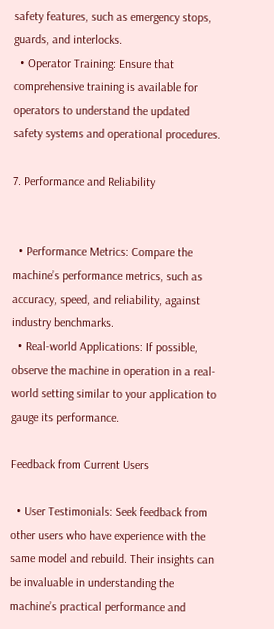safety features, such as emergency stops, guards, and interlocks.
  • Operator Training: Ensure that comprehensive training is available for operators to understand the updated safety systems and operational procedures.

7. Performance and Reliability


  • Performance Metrics: Compare the machine’s performance metrics, such as accuracy, speed, and reliability, against industry benchmarks.
  • Real-world Applications: If possible, observe the machine in operation in a real-world setting similar to your application to gauge its performance.

Feedback from Current Users

  • User Testimonials: Seek feedback from other users who have experience with the same model and rebuild. Their insights can be invaluable in understanding the machine’s practical performance and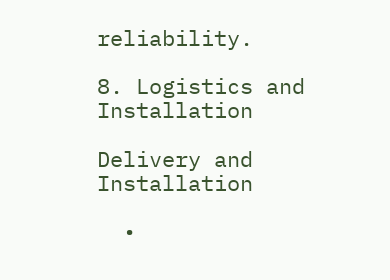reliability.

8. Logistics and Installation

Delivery and Installation

  •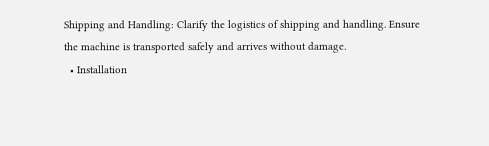Shipping and Handling: Clarify the logistics of shipping and handling. Ensure the machine is transported safely and arrives without damage.
  • Installation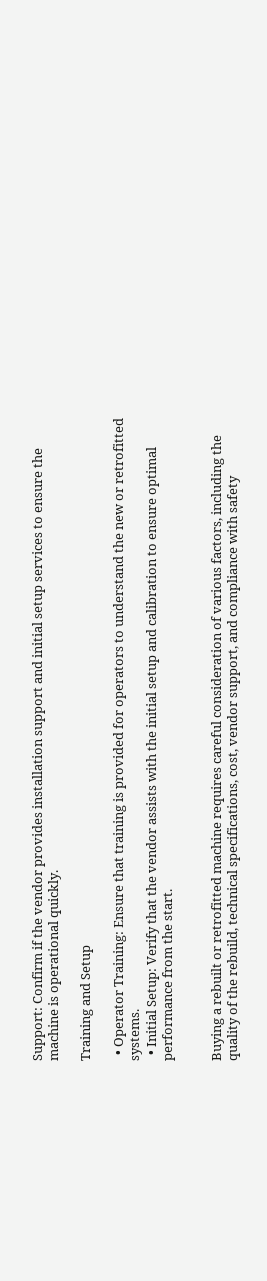Support: Confirm if the vendor provides installation support and initial setup services to ensure the machine is operational quickly.

Training and Setup

  • Operator Training: Ensure that training is provided for operators to understand the new or retrofitted systems.
  • Initial Setup: Verify that the vendor assists with the initial setup and calibration to ensure optimal performance from the start.


Buying a rebuilt or retrofitted machine requires careful consideration of various factors, including the quality of the rebuild, technical specifications, cost, vendor support, and compliance with safety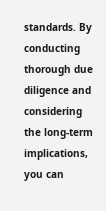standards. By conducting thorough due diligence and considering the long-term implications, you can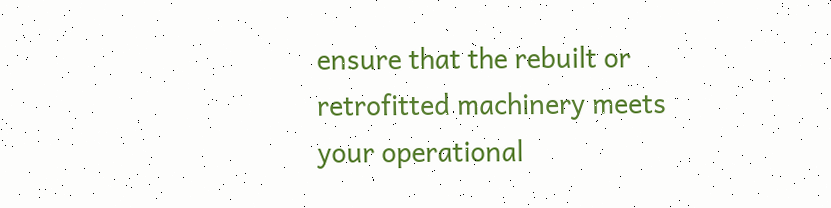ensure that the rebuilt or retrofitted machinery meets your operational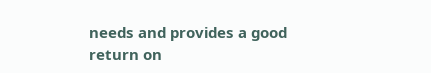needs and provides a good return on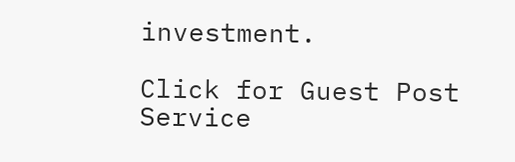investment.

Click for Guest Post Service